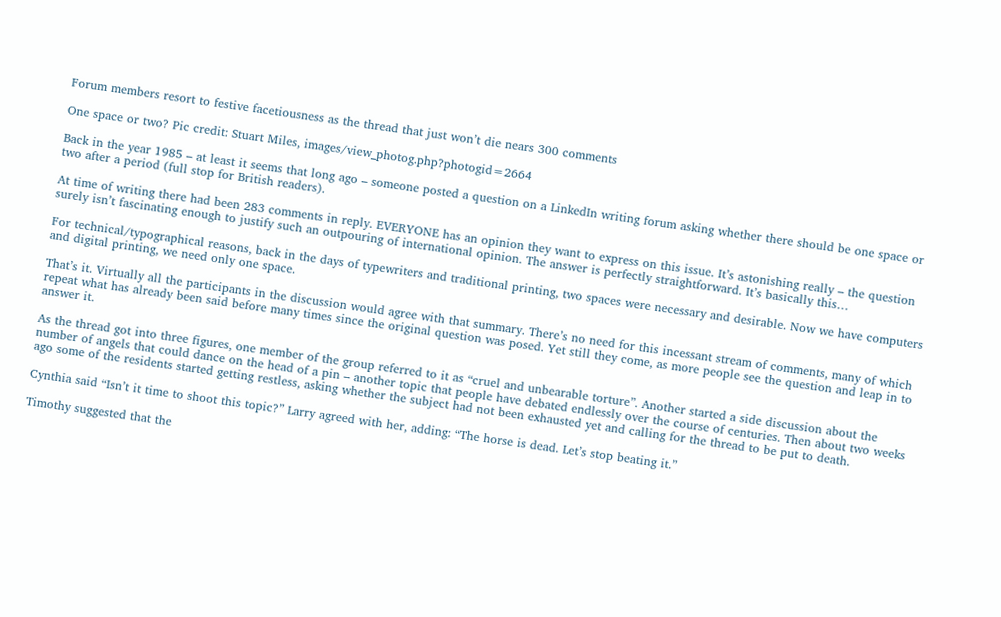Forum members resort to festive facetiousness as the thread that just won’t die nears 300 comments

One space or two? Pic credit: Stuart Miles, images/view_photog.php?photogid=2664

Back in the year 1985 – at least it seems that long ago – someone posted a question on a LinkedIn writing forum asking whether there should be one space or two after a period (full stop for British readers).

At time of writing there had been 283 comments in reply. EVERYONE has an opinion they want to express on this issue. It’s astonishing really – the question surely isn’t fascinating enough to justify such an outpouring of international opinion. The answer is perfectly straightforward. It’s basically this…

For technical/typographical reasons, back in the days of typewriters and traditional printing, two spaces were necessary and desirable. Now we have computers and digital printing, we need only one space.

That’s it. Virtually all the participants in the discussion would agree with that summary. There’s no need for this incessant stream of comments, many of which repeat what has already been said before many times since the original question was posed. Yet still they come, as more people see the question and leap in to answer it.

As the thread got into three figures, one member of the group referred to it as “cruel and unbearable torture”. Another started a side discussion about the number of angels that could dance on the head of a pin – another topic that people have debated endlessly over the course of centuries. Then about two weeks ago some of the residents started getting restless, asking whether the subject had not been exhausted yet and calling for the thread to be put to death.

Cynthia said “Isn’t it time to shoot this topic?” Larry agreed with her, adding: “The horse is dead. Let’s stop beating it.”

Timothy suggested that the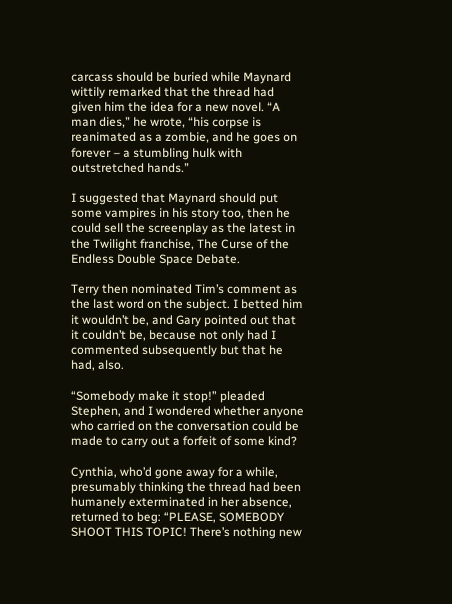carcass should be buried while Maynard wittily remarked that the thread had given him the idea for a new novel. “A man dies,” he wrote, “his corpse is reanimated as a zombie, and he goes on forever – a stumbling hulk with outstretched hands.”

I suggested that Maynard should put some vampires in his story too, then he could sell the screenplay as the latest in the Twilight franchise, The Curse of the Endless Double Space Debate.

Terry then nominated Tim’s comment as the last word on the subject. I betted him it wouldn’t be, and Gary pointed out that it couldn’t be, because not only had I commented subsequently but that he had, also.

“Somebody make it stop!” pleaded Stephen, and I wondered whether anyone who carried on the conversation could be made to carry out a forfeit of some kind?

Cynthia, who’d gone away for a while, presumably thinking the thread had been humanely exterminated in her absence, returned to beg: “PLEASE, SOMEBODY SHOOT THIS TOPIC! There’s nothing new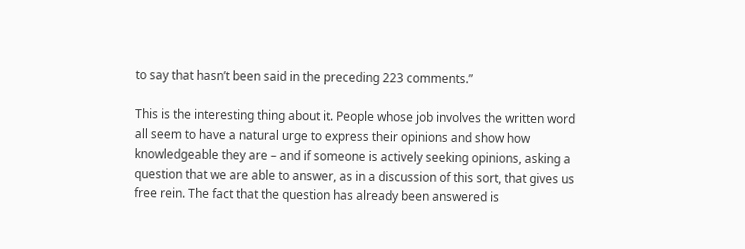to say that hasn’t been said in the preceding 223 comments.”

This is the interesting thing about it. People whose job involves the written word all seem to have a natural urge to express their opinions and show how knowledgeable they are – and if someone is actively seeking opinions, asking a question that we are able to answer, as in a discussion of this sort, that gives us free rein. The fact that the question has already been answered is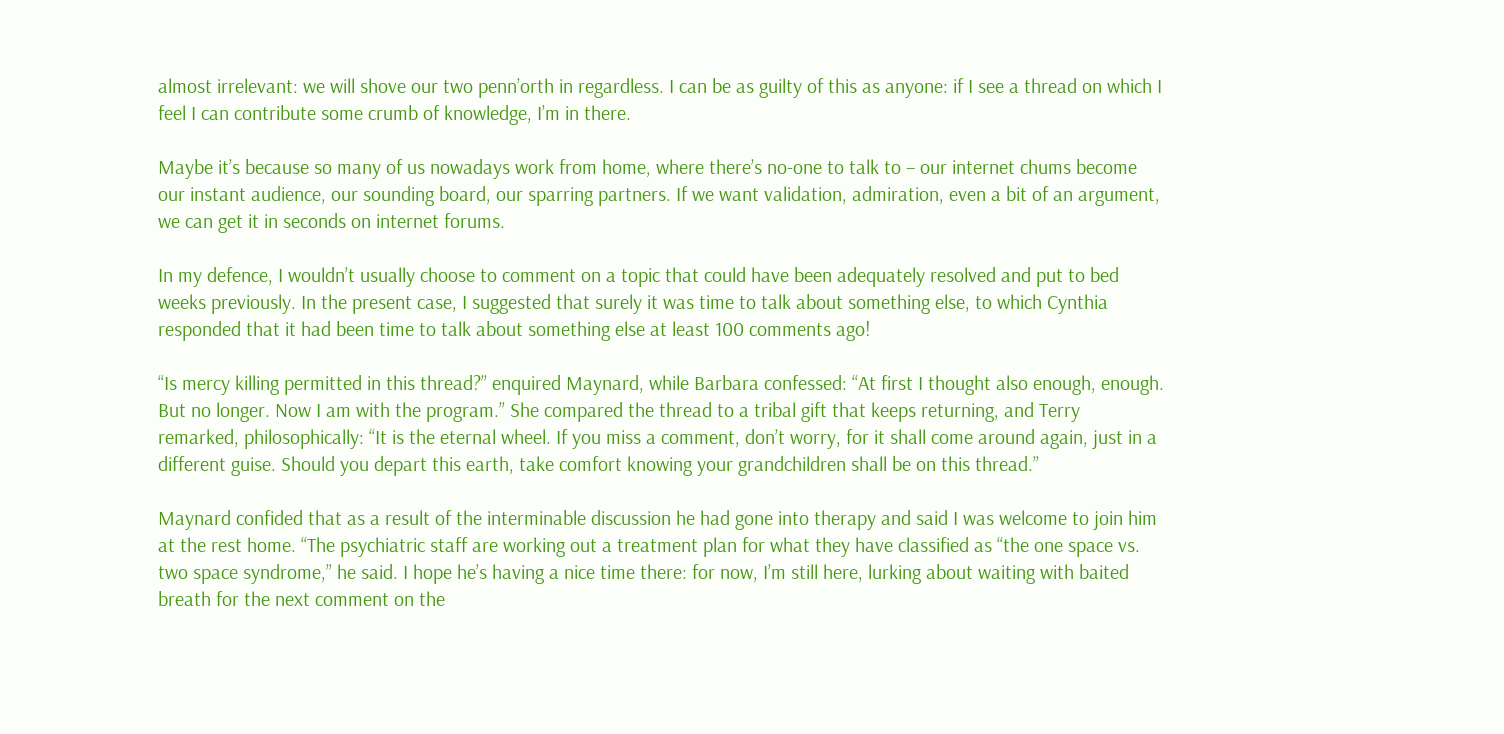almost irrelevant: we will shove our two penn’orth in regardless. I can be as guilty of this as anyone: if I see a thread on which I feel I can contribute some crumb of knowledge, I’m in there.

Maybe it’s because so many of us nowadays work from home, where there’s no-one to talk to – our internet chums become our instant audience, our sounding board, our sparring partners. If we want validation, admiration, even a bit of an argument, we can get it in seconds on internet forums.

In my defence, I wouldn’t usually choose to comment on a topic that could have been adequately resolved and put to bed weeks previously. In the present case, I suggested that surely it was time to talk about something else, to which Cynthia responded that it had been time to talk about something else at least 100 comments ago!

“Is mercy killing permitted in this thread?” enquired Maynard, while Barbara confessed: “At first I thought also enough, enough. But no longer. Now I am with the program.” She compared the thread to a tribal gift that keeps returning, and Terry remarked, philosophically: “It is the eternal wheel. If you miss a comment, don’t worry, for it shall come around again, just in a different guise. Should you depart this earth, take comfort knowing your grandchildren shall be on this thread.”

Maynard confided that as a result of the interminable discussion he had gone into therapy and said I was welcome to join him at the rest home. “The psychiatric staff are working out a treatment plan for what they have classified as “the one space vs. two space syndrome,” he said. I hope he’s having a nice time there: for now, I’m still here, lurking about waiting with baited breath for the next comment on the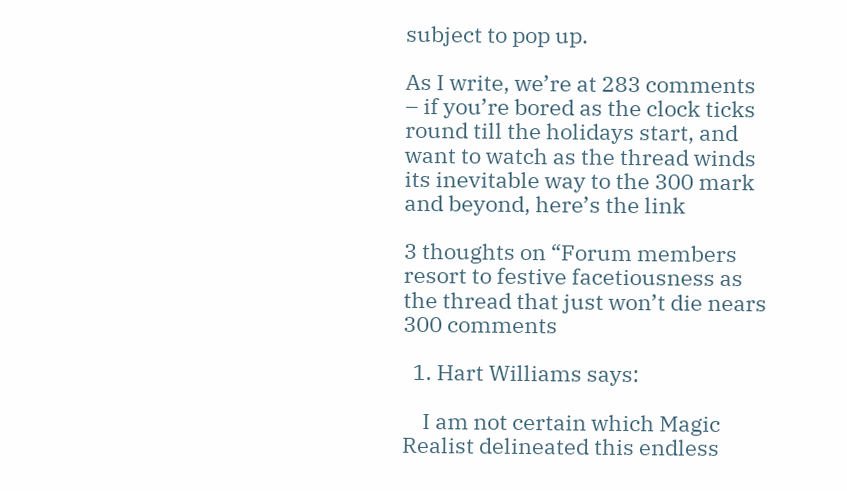subject to pop up.

As I write, we’re at 283 comments – if you’re bored as the clock ticks round till the holidays start, and want to watch as the thread winds its inevitable way to the 300 mark and beyond, here’s the link

3 thoughts on “Forum members resort to festive facetiousness as the thread that just won’t die nears 300 comments

  1. Hart Williams says:

    I am not certain which Magic Realist delineated this endless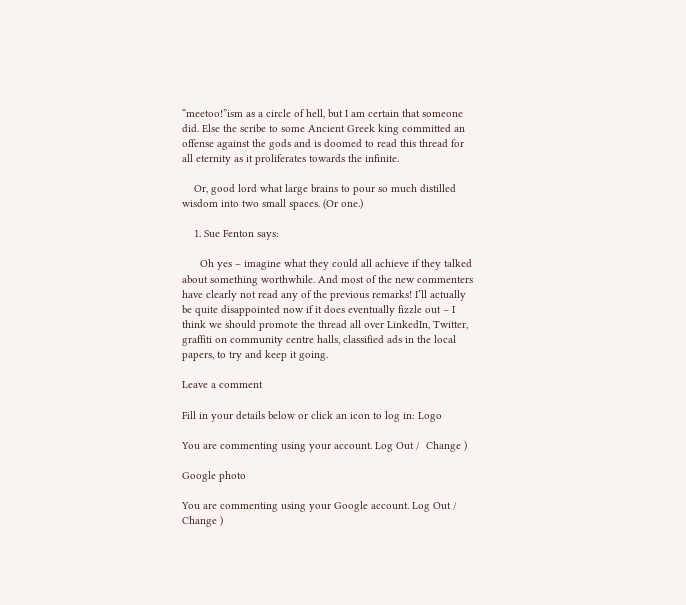“meetoo!”ism as a circle of hell, but I am certain that someone did. Else the scribe to some Ancient Greek king committed an offense against the gods and is doomed to read this thread for all eternity as it proliferates towards the infinite.

    Or, good lord what large brains to pour so much distilled wisdom into two small spaces. (Or one.)

    1. Sue Fenton says:

      Oh yes – imagine what they could all achieve if they talked about something worthwhile. And most of the new commenters have clearly not read any of the previous remarks! I’ll actually be quite disappointed now if it does eventually fizzle out – I think we should promote the thread all over LinkedIn, Twitter, graffiti on community centre halls, classified ads in the local papers, to try and keep it going.

Leave a comment

Fill in your details below or click an icon to log in: Logo

You are commenting using your account. Log Out /  Change )

Google photo

You are commenting using your Google account. Log Out /  Change )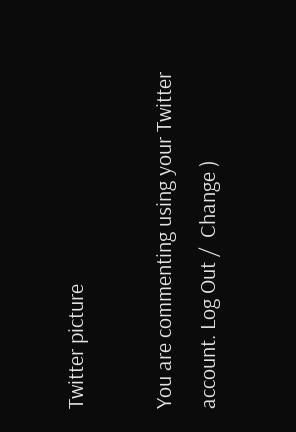Twitter picture

You are commenting using your Twitter account. Log Out /  Change )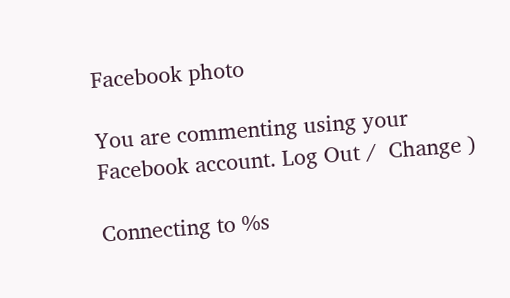Facebook photo

You are commenting using your Facebook account. Log Out /  Change )

Connecting to %s